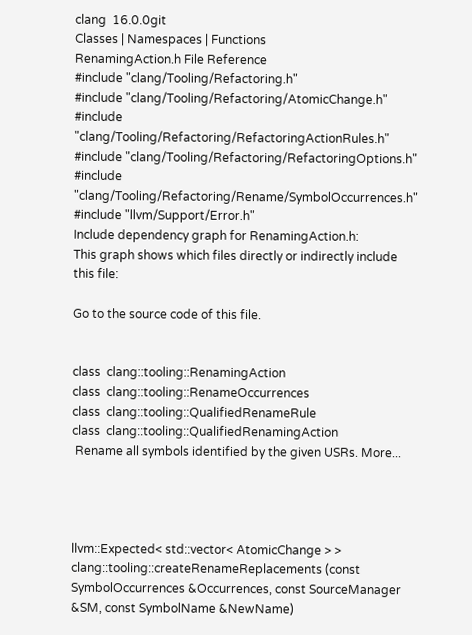clang  16.0.0git
Classes | Namespaces | Functions
RenamingAction.h File Reference
#include "clang/Tooling/Refactoring.h"
#include "clang/Tooling/Refactoring/AtomicChange.h"
#include "clang/Tooling/Refactoring/RefactoringActionRules.h"
#include "clang/Tooling/Refactoring/RefactoringOptions.h"
#include "clang/Tooling/Refactoring/Rename/SymbolOccurrences.h"
#include "llvm/Support/Error.h"
Include dependency graph for RenamingAction.h:
This graph shows which files directly or indirectly include this file:

Go to the source code of this file.


class  clang::tooling::RenamingAction
class  clang::tooling::RenameOccurrences
class  clang::tooling::QualifiedRenameRule
class  clang::tooling::QualifiedRenamingAction
 Rename all symbols identified by the given USRs. More...




llvm::Expected< std::vector< AtomicChange > > clang::tooling::createRenameReplacements (const SymbolOccurrences &Occurrences, const SourceManager &SM, const SymbolName &NewName)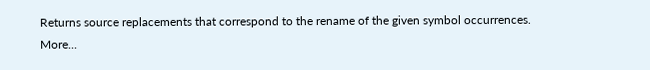Returns source replacements that correspond to the rename of the given symbol occurrences. More...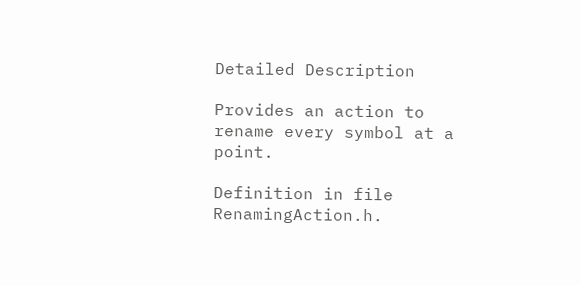Detailed Description

Provides an action to rename every symbol at a point.

Definition in file RenamingAction.h.